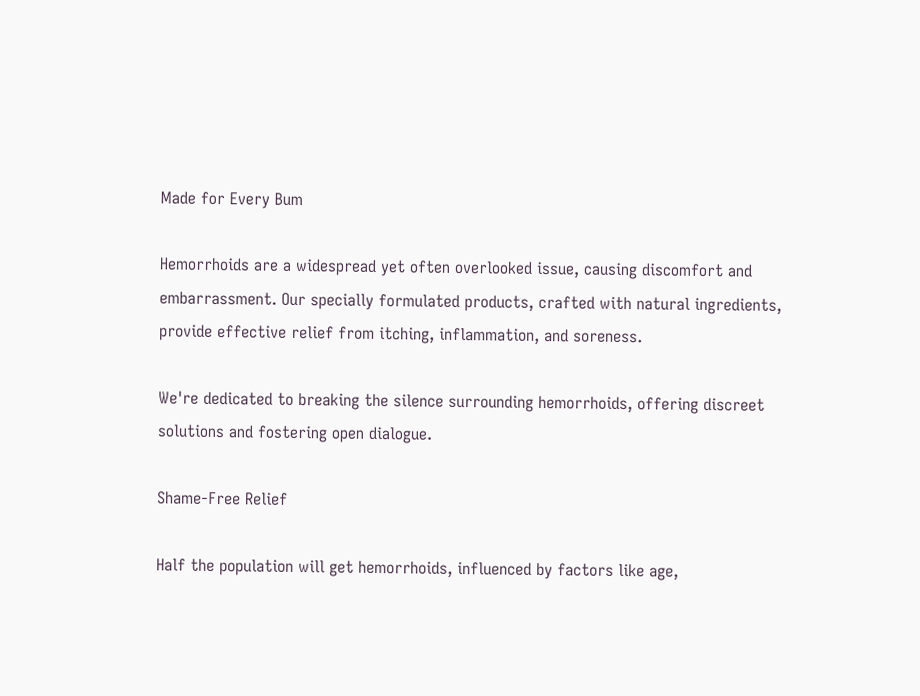Made for Every Bum

Hemorrhoids are a widespread yet often overlooked issue, causing discomfort and embarrassment. Our specially formulated products, crafted with natural ingredients, provide effective relief from itching, inflammation, and soreness.

We're dedicated to breaking the silence surrounding hemorrhoids, offering discreet solutions and fostering open dialogue.

Shame-Free Relief

Half the population will get hemorrhoids, influenced by factors like age,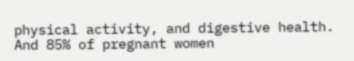physical activity, and digestive health. And 85% of pregnant women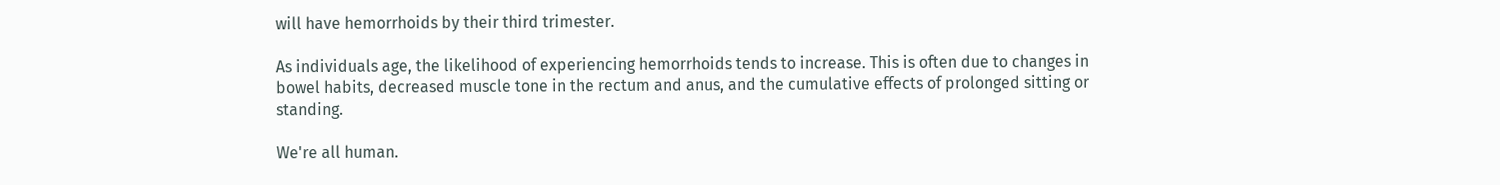will have hemorrhoids by their third trimester.

As individuals age, the likelihood of experiencing hemorrhoids tends to increase. This is often due to changes in bowel habits, decreased muscle tone in the rectum and anus, and the cumulative effects of prolonged sitting or standing.

We're all human.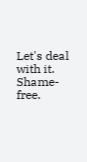Let's deal with it. Shame-free.